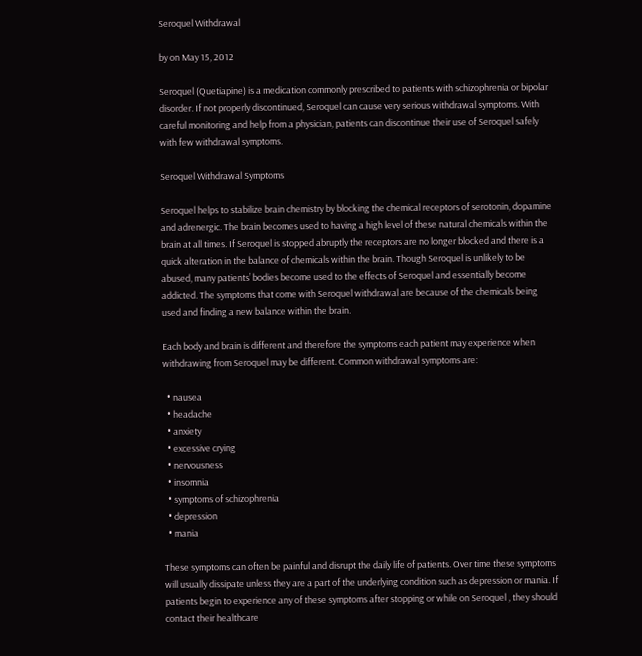Seroquel Withdrawal

by on May 15, 2012

Seroquel (Quetiapine) is a medication commonly prescribed to patients with schizophrenia or bipolar disorder. If not properly discontinued, Seroquel can cause very serious withdrawal symptoms. With careful monitoring and help from a physician, patients can discontinue their use of Seroquel safely with few withdrawal symptoms.

Seroquel Withdrawal Symptoms

Seroquel helps to stabilize brain chemistry by blocking the chemical receptors of serotonin, dopamine and adrenergic. The brain becomes used to having a high level of these natural chemicals within the brain at all times. If Seroquel is stopped abruptly the receptors are no longer blocked and there is a quick alteration in the balance of chemicals within the brain. Though Seroquel is unlikely to be abused, many patients’ bodies become used to the effects of Seroquel and essentially become addicted. The symptoms that come with Seroquel withdrawal are because of the chemicals being used and finding a new balance within the brain.

Each body and brain is different and therefore the symptoms each patient may experience when withdrawing from Seroquel may be different. Common withdrawal symptoms are:

  • nausea
  • headache
  • anxiety
  • excessive crying
  • nervousness
  • insomnia
  • symptoms of schizophrenia
  • depression
  • mania

These symptoms can often be painful and disrupt the daily life of patients. Over time these symptoms will usually dissipate unless they are a part of the underlying condition such as depression or mania. If patients begin to experience any of these symptoms after stopping or while on Seroquel , they should contact their healthcare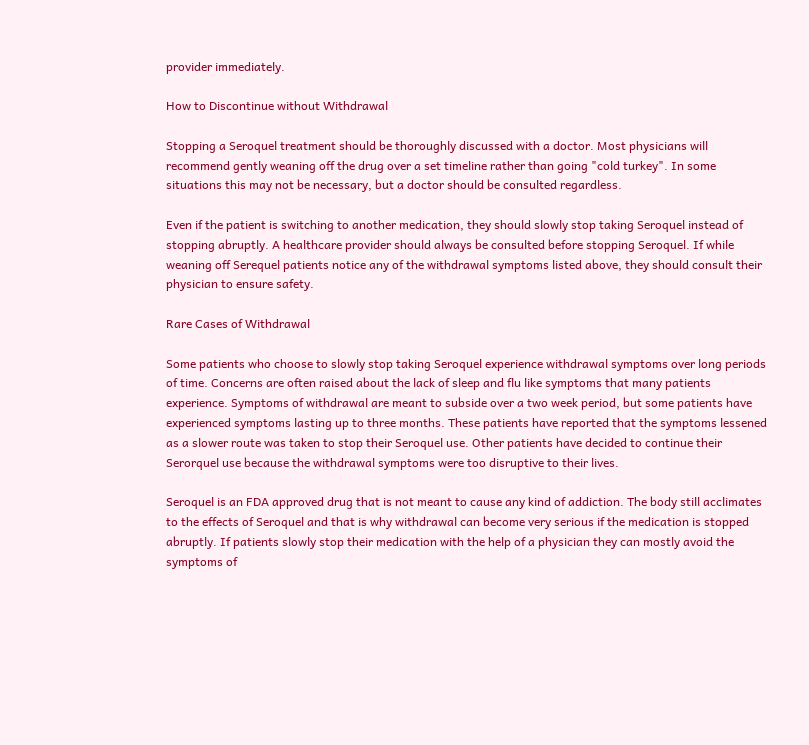provider immediately.

How to Discontinue without Withdrawal

Stopping a Seroquel treatment should be thoroughly discussed with a doctor. Most physicians will recommend gently weaning off the drug over a set timeline rather than going "cold turkey". In some situations this may not be necessary, but a doctor should be consulted regardless.

Even if the patient is switching to another medication, they should slowly stop taking Seroquel instead of stopping abruptly. A healthcare provider should always be consulted before stopping Seroquel. If while weaning off Serequel patients notice any of the withdrawal symptoms listed above, they should consult their physician to ensure safety.

Rare Cases of Withdrawal

Some patients who choose to slowly stop taking Seroquel experience withdrawal symptoms over long periods of time. Concerns are often raised about the lack of sleep and flu like symptoms that many patients experience. Symptoms of withdrawal are meant to subside over a two week period, but some patients have experienced symptoms lasting up to three months. These patients have reported that the symptoms lessened as a slower route was taken to stop their Seroquel use. Other patients have decided to continue their Serorquel use because the withdrawal symptoms were too disruptive to their lives.

Seroquel is an FDA approved drug that is not meant to cause any kind of addiction. The body still acclimates to the effects of Seroquel and that is why withdrawal can become very serious if the medication is stopped abruptly. If patients slowly stop their medication with the help of a physician they can mostly avoid the symptoms of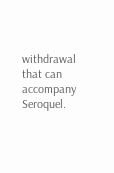withdrawal that can accompany Seroquel.